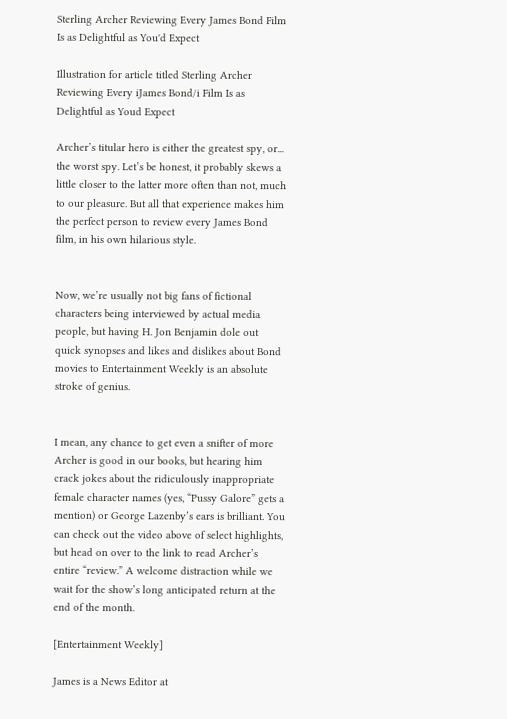Sterling Archer Reviewing Every James Bond Film Is as Delightful as You'd Expect

Illustration for article titled Sterling Archer Reviewing Every iJames Bond/i Film Is as Delightful as Youd Expect

Archer’s titular hero is either the greatest spy, or... the worst spy. Let’s be honest, it probably skews a little closer to the latter more often than not, much to our pleasure. But all that experience makes him the perfect person to review every James Bond film, in his own hilarious style.


Now, we’re usually not big fans of fictional characters being interviewed by actual media people, but having H. Jon Benjamin dole out quick synopses and likes and dislikes about Bond movies to Entertainment Weekly is an absolute stroke of genius.


I mean, any chance to get even a snifter of more Archer is good in our books, but hearing him crack jokes about the ridiculously inappropriate female character names (yes, “Pussy Galore” gets a mention) or George Lazenby’s ears is brilliant. You can check out the video above of select highlights, but head on over to the link to read Archer’s entire “review.” A welcome distraction while we wait for the show’s long anticipated return at the end of the month.

[Entertainment Weekly]

James is a News Editor at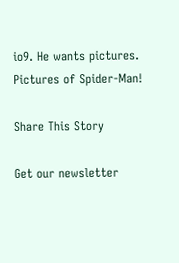io9. He wants pictures. Pictures of Spider-Man!

Share This Story

Get our newsletter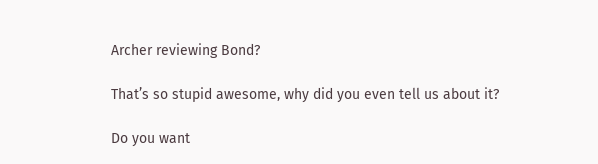Archer reviewing Bond?

That’s so stupid awesome, why did you even tell us about it?

Do you want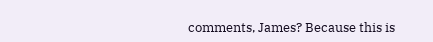comments, James? Because this is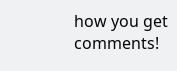how you get comments!